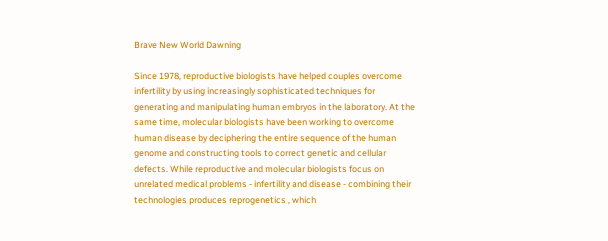Brave New World Dawning

Since 1978, reproductive biologists have helped couples overcome infertility by using increasingly sophisticated techniques for generating and manipulating human embryos in the laboratory. At the same time, molecular biologists have been working to overcome human disease by deciphering the entire sequence of the human genome and constructing tools to correct genetic and cellular defects. While reproductive and molecular biologists focus on unrelated medical problems - infertility and disease - combining their technologies produces reprogenetics , which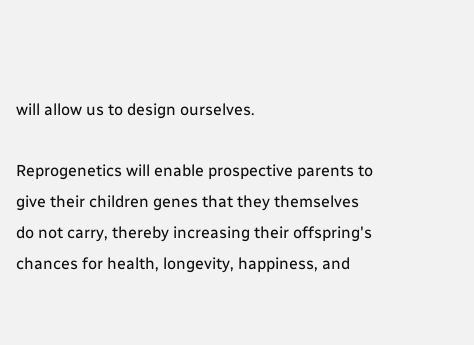will allow us to design ourselves.

Reprogenetics will enable prospective parents to give their children genes that they themselves do not carry, thereby increasing their offspring's chances for health, longevity, happiness, and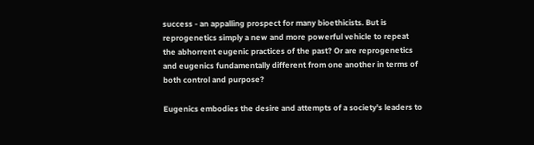success - an appalling prospect for many bioethicists. But is reprogenetics simply a new and more powerful vehicle to repeat the abhorrent eugenic practices of the past? Or are reprogenetics and eugenics fundamentally different from one another in terms of both control and purpose?

Eugenics embodies the desire and attempts of a society's leaders to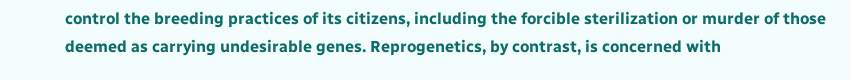control the breeding practices of its citizens, including the forcible sterilization or murder of those deemed as carrying undesirable genes. Reprogenetics, by contrast, is concerned with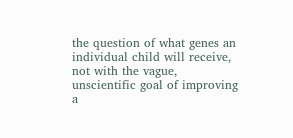the question of what genes an individual child will receive, not with the vague, unscientific goal of improving a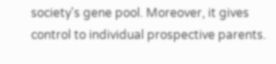society's gene pool. Moreover, it gives control to individual prospective parents.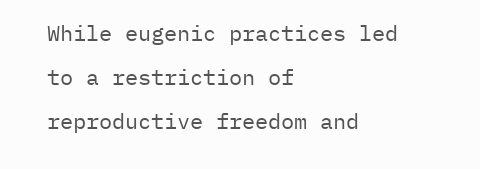While eugenic practices led to a restriction of reproductive freedom and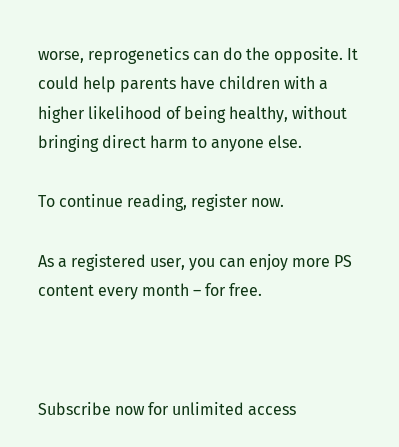worse, reprogenetics can do the opposite. It could help parents have children with a higher likelihood of being healthy, without bringing direct harm to anyone else.

To continue reading, register now.

As a registered user, you can enjoy more PS content every month – for free.



Subscribe now for unlimited access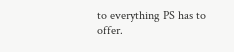to everything PS has to offer.